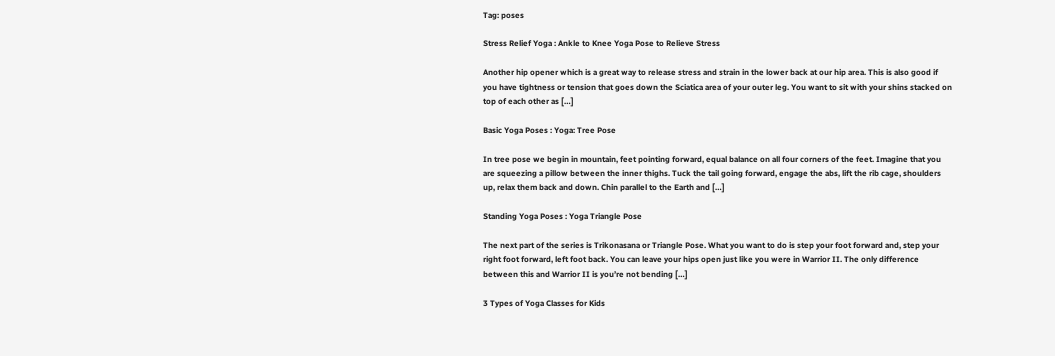Tag: poses

Stress Relief Yoga : Ankle to Knee Yoga Pose to Relieve Stress

Another hip opener which is a great way to release stress and strain in the lower back at our hip area. This is also good if you have tightness or tension that goes down the Sciatica area of your outer leg. You want to sit with your shins stacked on top of each other as […]

Basic Yoga Poses : Yoga: Tree Pose

In tree pose we begin in mountain, feet pointing forward, equal balance on all four corners of the feet. Imagine that you are squeezing a pillow between the inner thighs. Tuck the tail going forward, engage the abs, lift the rib cage, shoulders up, relax them back and down. Chin parallel to the Earth and […]

Standing Yoga Poses : Yoga Triangle Pose

The next part of the series is Trikonasana or Triangle Pose. What you want to do is step your foot forward and, step your right foot forward, left foot back. You can leave your hips open just like you were in Warrior II. The only difference between this and Warrior II is you’re not bending […]

3 Types of Yoga Classes for Kids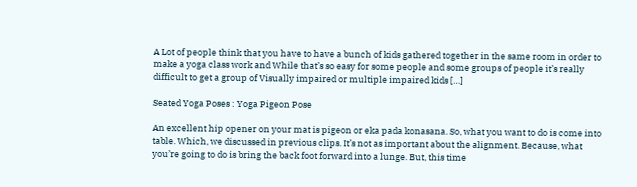A Lot of people think that you have to have a bunch of kids gathered together in the same room in order to make a yoga class work and While that’s so easy for some people and some groups of people it’s really difficult to get a group of Visually impaired or multiple impaired kids […]

Seated Yoga Poses : Yoga Pigeon Pose

An excellent hip opener on your mat is pigeon or eka pada konasana. So, what you want to do is come into table. Which, we discussed in previous clips. It’s not as important about the alignment. Because, what you’re going to do is bring the back foot forward into a lunge. But, this time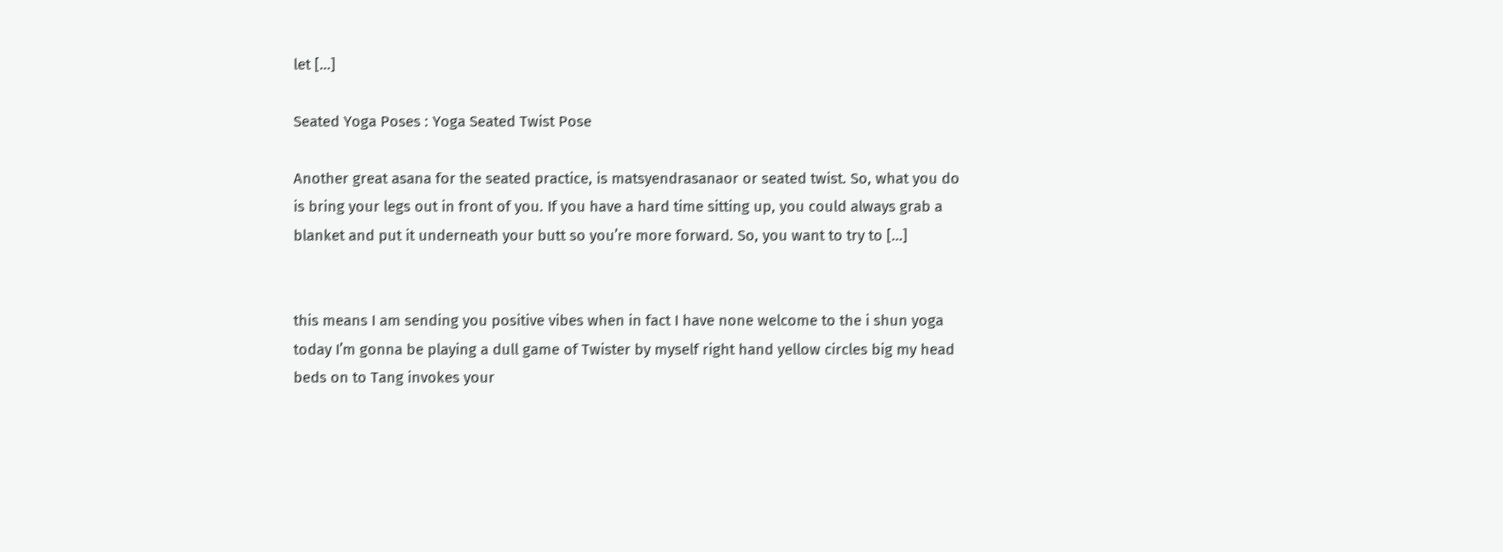let […]

Seated Yoga Poses : Yoga Seated Twist Pose

Another great asana for the seated practice, is matsyendrasanaor or seated twist. So, what you do is bring your legs out in front of you. If you have a hard time sitting up, you could always grab a blanket and put it underneath your butt so you’re more forward. So, you want to try to […]


this means I am sending you positive vibes when in fact I have none welcome to the i shun yoga today I’m gonna be playing a dull game of Twister by myself right hand yellow circles big my head beds on to Tang invokes your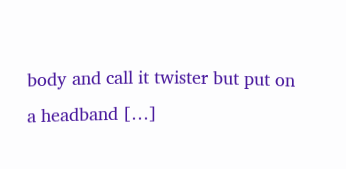body and call it twister but put on a headband […]